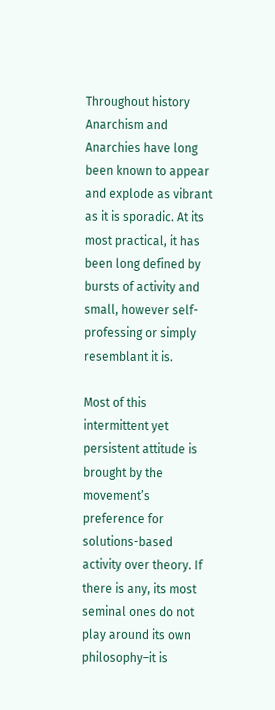Throughout history Anarchism and Anarchies have long been known to appear and explode as vibrant as it is sporadic. At its most practical, it has been long defined by bursts of activity and small, however self-professing or simply resemblant it is.

Most of this intermittent yet persistent attitude is brought by the movement’s preference for solutions-based activity over theory. If there is any, its most seminal ones do not play around its own philosophy–it is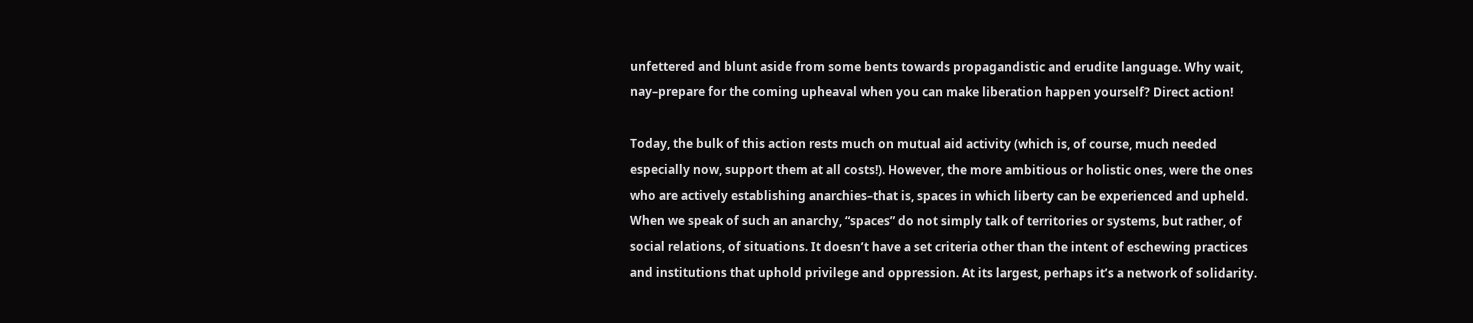unfettered and blunt aside from some bents towards propagandistic and erudite language. Why wait, nay–prepare for the coming upheaval when you can make liberation happen yourself? Direct action!

Today, the bulk of this action rests much on mutual aid activity (which is, of course, much needed especially now, support them at all costs!). However, the more ambitious or holistic ones, were the ones who are actively establishing anarchies–that is, spaces in which liberty can be experienced and upheld. When we speak of such an anarchy, “spaces” do not simply talk of territories or systems, but rather, of social relations, of situations. It doesn’t have a set criteria other than the intent of eschewing practices and institutions that uphold privilege and oppression. At its largest, perhaps it’s a network of solidarity.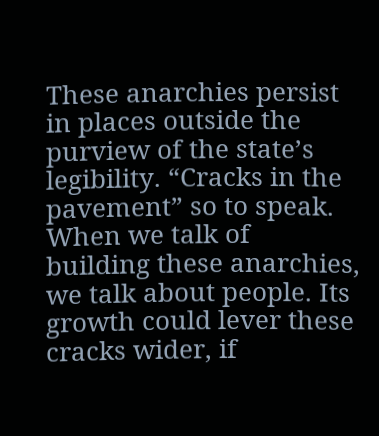These anarchies persist in places outside the purview of the state’s legibility. “Cracks in the pavement” so to speak. When we talk of building these anarchies, we talk about people. Its growth could lever these cracks wider, if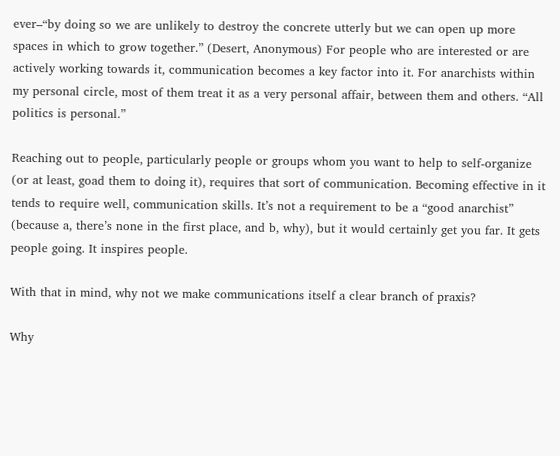ever–“by doing so we are unlikely to destroy the concrete utterly but we can open up more spaces in which to grow together.” (Desert, Anonymous) For people who are interested or are actively working towards it, communication becomes a key factor into it. For anarchists within my personal circle, most of them treat it as a very personal affair, between them and others. “All politics is personal.”

Reaching out to people, particularly people or groups whom you want to help to self-organize (or at least, goad them to doing it), requires that sort of communication. Becoming effective in it tends to require well, communication skills. It’s not a requirement to be a “good anarchist” (because a, there’s none in the first place, and b, why), but it would certainly get you far. It gets people going. It inspires people.

With that in mind, why not we make communications itself a clear branch of praxis?

Why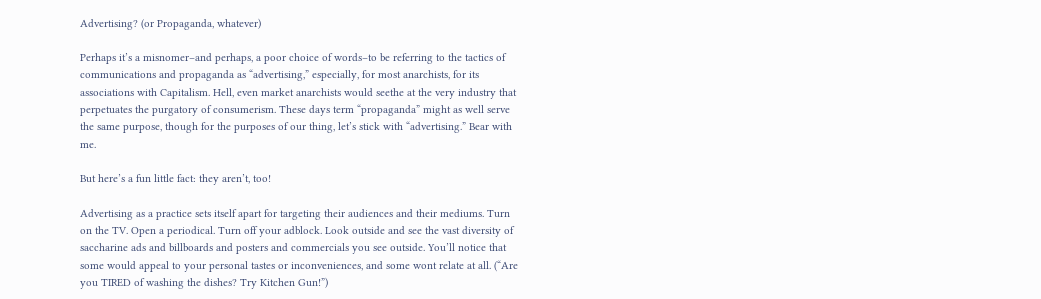Advertising? (or Propaganda, whatever)

Perhaps it’s a misnomer–and perhaps, a poor choice of words–to be referring to the tactics of communications and propaganda as “advertising,” especially, for most anarchists, for its associations with Capitalism. Hell, even market anarchists would seethe at the very industry that perpetuates the purgatory of consumerism. These days term “propaganda” might as well serve the same purpose, though for the purposes of our thing, let’s stick with “advertising.” Bear with me.

But here’s a fun little fact: they aren’t, too!

Advertising as a practice sets itself apart for targeting their audiences and their mediums. Turn on the TV. Open a periodical. Turn off your adblock. Look outside and see the vast diversity of saccharine ads and billboards and posters and commercials you see outside. You’ll notice that some would appeal to your personal tastes or inconveniences, and some wont relate at all. (“Are you TIRED of washing the dishes? Try Kitchen Gun!”)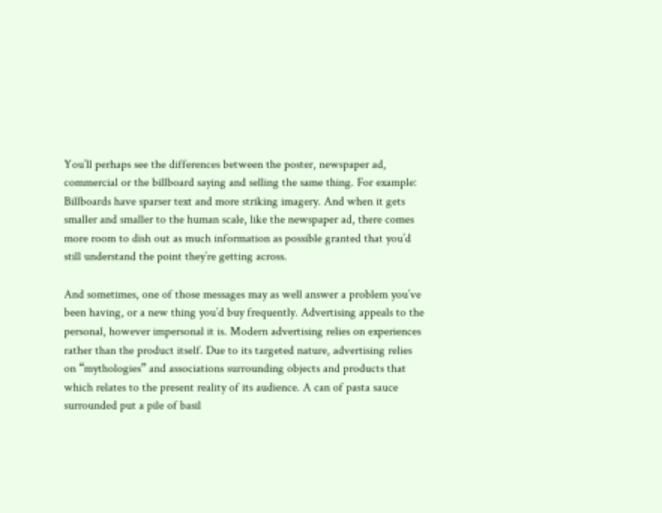You’ll perhaps see the differences between the poster, newspaper ad, commercial or the billboard saying and selling the same thing. For example: Billboards have sparser text and more striking imagery. And when it gets smaller and smaller to the human scale, like the newspaper ad, there comes more room to dish out as much information as possible granted that you’d still understand the point they’re getting across.

And sometimes, one of those messages may as well answer a problem you’ve been having, or a new thing you’d buy frequently. Advertising appeals to the personal, however impersonal it is. Modern advertising relies on experiences rather than the product itself. Due to its targeted nature, advertising relies on “mythologies” and associations surrounding objects and products that which relates to the present reality of its audience. A can of pasta sauce surrounded put a pile of basil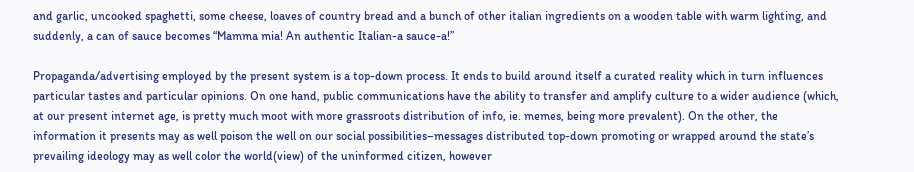and garlic, uncooked spaghetti, some cheese, loaves of country bread and a bunch of other italian ingredients on a wooden table with warm lighting, and suddenly, a can of sauce becomes “Mamma mia! An authentic Italian-a sauce-a!”

Propaganda/advertising employed by the present system is a top-down process. It ends to build around itself a curated reality which in turn influences particular tastes and particular opinions. On one hand, public communications have the ability to transfer and amplify culture to a wider audience (which, at our present internet age, is pretty much moot with more grassroots distribution of info, ie. memes, being more prevalent). On the other, the information it presents may as well poison the well on our social possibilities–messages distributed top-down promoting or wrapped around the state’s prevailing ideology may as well color the world(view) of the uninformed citizen, however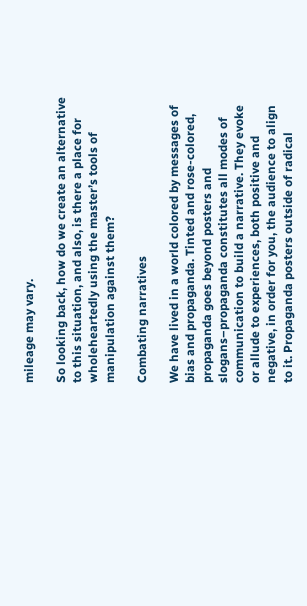mileage may vary.

So looking back, how do we create an alternative to this situation, and also, is there a place for wholeheartedly using the master’s tools of manipulation against them?

Combating narratives

We have lived in a world colored by messages of bias and propaganda. Tinted and rose-colored, propaganda goes beyond posters and slogans–propaganda constitutes all modes of communication to build a narrative. They evoke or allude to experiences, both positive and negative, in order for you, the audience to align to it. Propaganda posters outside of radical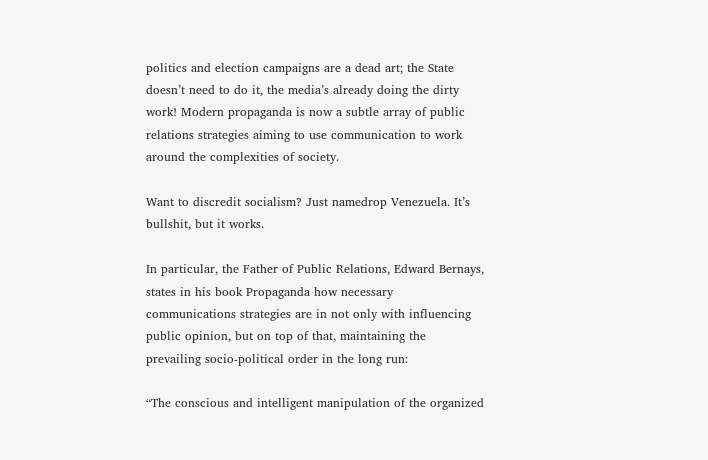politics and election campaigns are a dead art; the State doesn’t need to do it, the media’s already doing the dirty work! Modern propaganda is now a subtle array of public relations strategies aiming to use communication to work around the complexities of society.

Want to discredit socialism? Just namedrop Venezuela. It’s bullshit, but it works.

In particular, the Father of Public Relations, Edward Bernays, states in his book Propaganda how necessary communications strategies are in not only with influencing public opinion, but on top of that, maintaining the prevailing socio-political order in the long run:

“The conscious and intelligent manipulation of the organized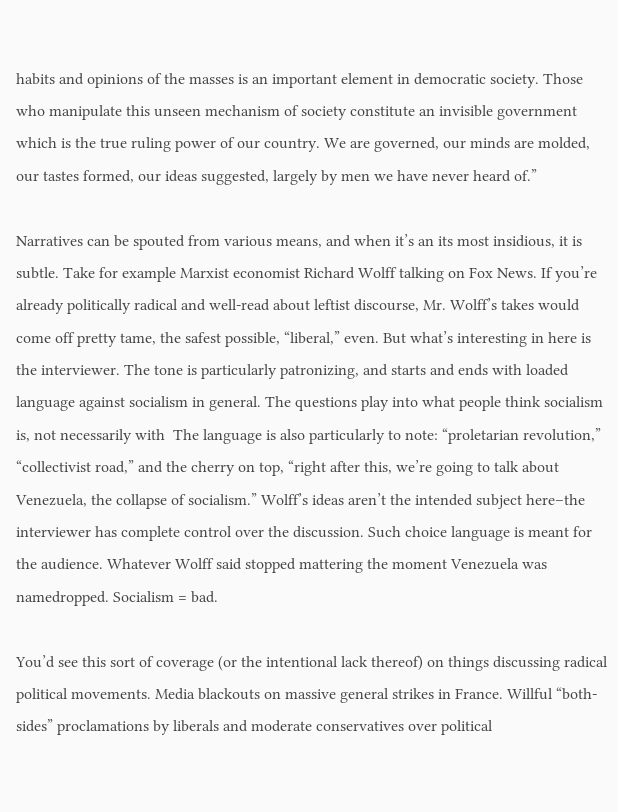habits and opinions of the masses is an important element in democratic society. Those who manipulate this unseen mechanism of society constitute an invisible government which is the true ruling power of our country. We are governed, our minds are molded, our tastes formed, our ideas suggested, largely by men we have never heard of.”

Narratives can be spouted from various means, and when it’s an its most insidious, it is subtle. Take for example Marxist economist Richard Wolff talking on Fox News. If you’re already politically radical and well-read about leftist discourse, Mr. Wolff’s takes would come off pretty tame, the safest possible, “liberal,” even. But what’s interesting in here is the interviewer. The tone is particularly patronizing, and starts and ends with loaded language against socialism in general. The questions play into what people think socialism is, not necessarily with  The language is also particularly to note: “proletarian revolution,” “collectivist road,” and the cherry on top, “right after this, we’re going to talk about Venezuela, the collapse of socialism.” Wolff’s ideas aren’t the intended subject here–the interviewer has complete control over the discussion. Such choice language is meant for the audience. Whatever Wolff said stopped mattering the moment Venezuela was namedropped. Socialism = bad.

You’d see this sort of coverage (or the intentional lack thereof) on things discussing radical political movements. Media blackouts on massive general strikes in France. Willful “both-sides” proclamations by liberals and moderate conservatives over political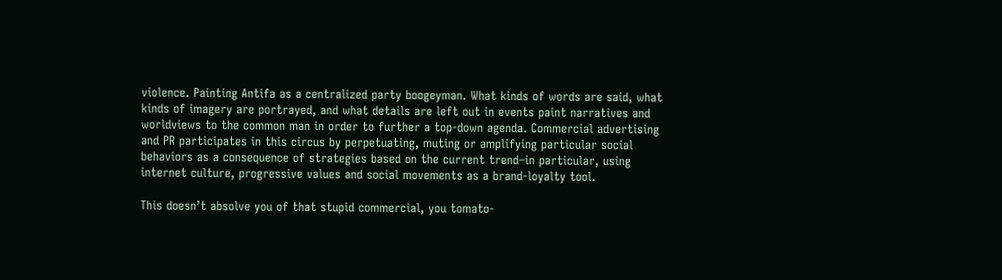violence. Painting Antifa as a centralized party boogeyman. What kinds of words are said, what kinds of imagery are portrayed, and what details are left out in events paint narratives and worldviews to the common man in order to further a top-down agenda. Commercial advertising and PR participates in this circus by perpetuating, muting or amplifying particular social behaviors as a consequence of strategies based on the current trend–in particular, using internet culture, progressive values and social movements as a brand-loyalty tool.

This doesn’t absolve you of that stupid commercial, you tomato-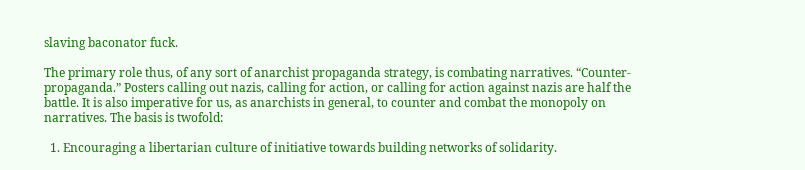slaving baconator fuck.

The primary role thus, of any sort of anarchist propaganda strategy, is combating narratives. “Counter-propaganda.” Posters calling out nazis, calling for action, or calling for action against nazis are half the battle. It is also imperative for us, as anarchists in general, to counter and combat the monopoly on narratives. The basis is twofold:

  1. Encouraging a libertarian culture of initiative towards building networks of solidarity.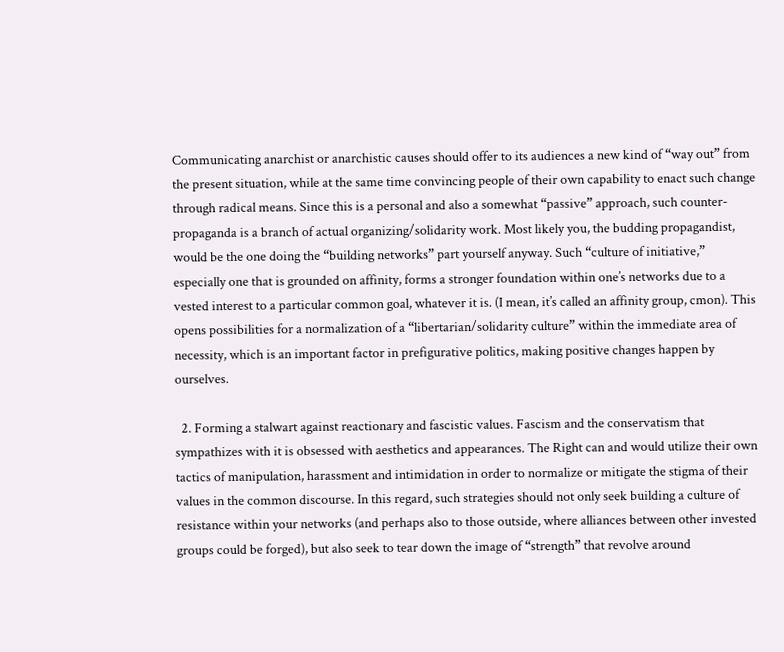Communicating anarchist or anarchistic causes should offer to its audiences a new kind of “way out” from the present situation, while at the same time convincing people of their own capability to enact such change through radical means. Since this is a personal and also a somewhat “passive” approach, such counter-propaganda is a branch of actual organizing/solidarity work. Most likely you, the budding propagandist, would be the one doing the “building networks” part yourself anyway. Such “culture of initiative,” especially one that is grounded on affinity, forms a stronger foundation within one’s networks due to a vested interest to a particular common goal, whatever it is. (I mean, it’s called an affinity group, cmon). This opens possibilities for a normalization of a “libertarian/solidarity culture” within the immediate area of necessity, which is an important factor in prefigurative politics, making positive changes happen by ourselves.

  2. Forming a stalwart against reactionary and fascistic values. Fascism and the conservatism that sympathizes with it is obsessed with aesthetics and appearances. The Right can and would utilize their own tactics of manipulation, harassment and intimidation in order to normalize or mitigate the stigma of their values in the common discourse. In this regard, such strategies should not only seek building a culture of resistance within your networks (and perhaps also to those outside, where alliances between other invested groups could be forged), but also seek to tear down the image of “strength” that revolve around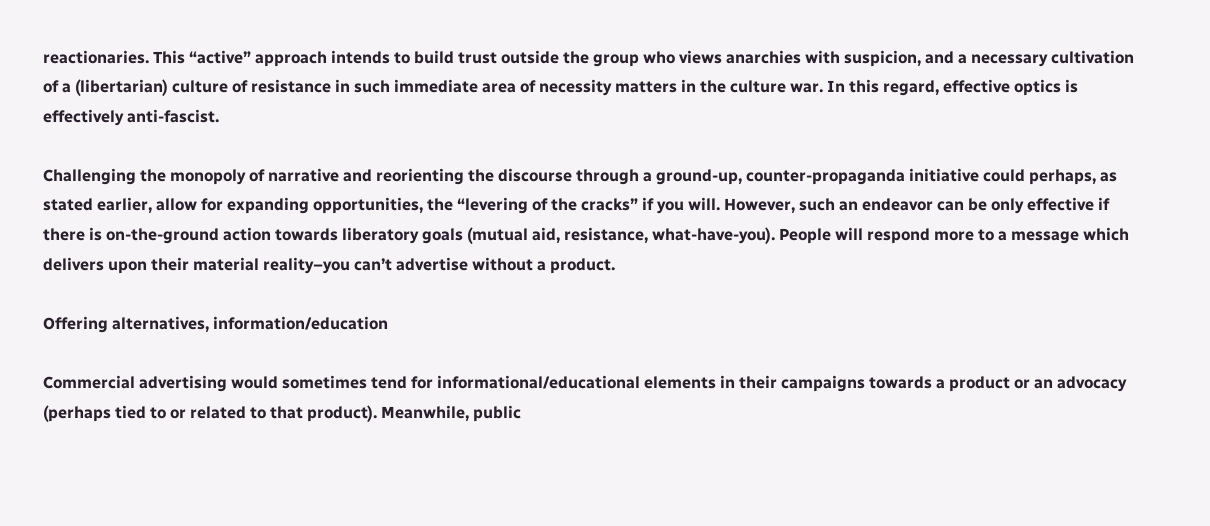reactionaries. This “active” approach intends to build trust outside the group who views anarchies with suspicion, and a necessary cultivation of a (libertarian) culture of resistance in such immediate area of necessity matters in the culture war. In this regard, effective optics is effectively anti-fascist.

Challenging the monopoly of narrative and reorienting the discourse through a ground-up, counter-propaganda initiative could perhaps, as stated earlier, allow for expanding opportunities, the “levering of the cracks” if you will. However, such an endeavor can be only effective if there is on-the-ground action towards liberatory goals (mutual aid, resistance, what-have-you). People will respond more to a message which delivers upon their material reality–you can’t advertise without a product.

Offering alternatives, information/education

Commercial advertising would sometimes tend for informational/educational elements in their campaigns towards a product or an advocacy (perhaps tied to or related to that product). Meanwhile, public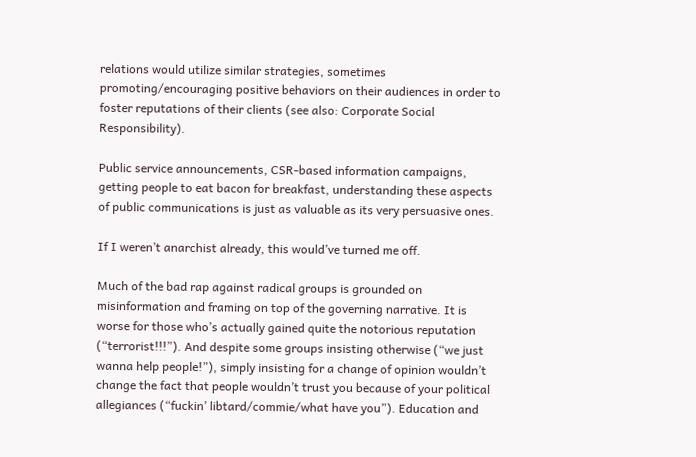relations would utilize similar strategies, sometimes promoting/encouraging positive behaviors on their audiences in order to foster reputations of their clients (see also: Corporate Social Responsibility).

Public service announcements, CSR-based information campaigns, getting people to eat bacon for breakfast, understanding these aspects of public communications is just as valuable as its very persuasive ones.

If I weren’t anarchist already, this would’ve turned me off.

Much of the bad rap against radical groups is grounded on misinformation and framing on top of the governing narrative. It is worse for those who’s actually gained quite the notorious reputation (“terrorist!!!”). And despite some groups insisting otherwise (“we just wanna help people!”), simply insisting for a change of opinion wouldn’t change the fact that people wouldn’t trust you because of your political allegiances (“fuckin’ libtard/commie/what have you”). Education and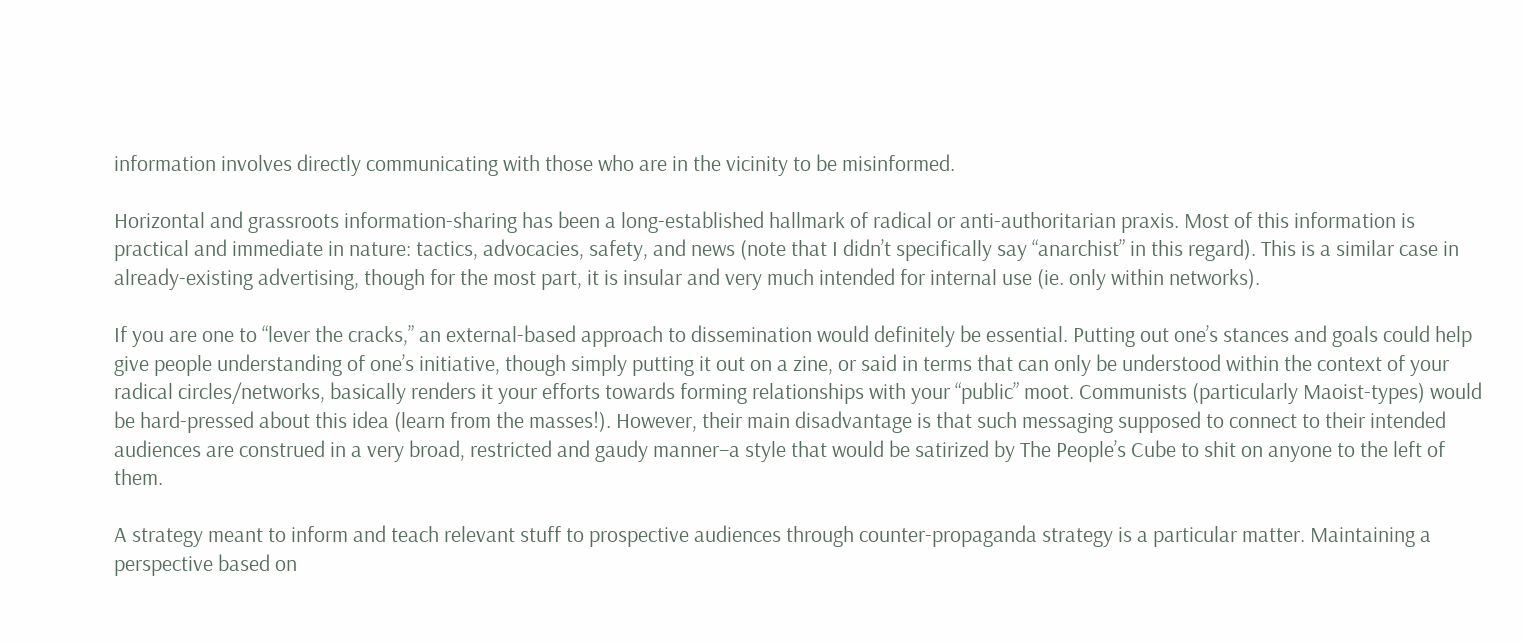information involves directly communicating with those who are in the vicinity to be misinformed.

Horizontal and grassroots information-sharing has been a long-established hallmark of radical or anti-authoritarian praxis. Most of this information is practical and immediate in nature: tactics, advocacies, safety, and news (note that I didn’t specifically say “anarchist” in this regard). This is a similar case in already-existing advertising, though for the most part, it is insular and very much intended for internal use (ie. only within networks).

If you are one to “lever the cracks,” an external-based approach to dissemination would definitely be essential. Putting out one’s stances and goals could help give people understanding of one’s initiative, though simply putting it out on a zine, or said in terms that can only be understood within the context of your radical circles/networks, basically renders it your efforts towards forming relationships with your “public” moot. Communists (particularly Maoist-types) would be hard-pressed about this idea (learn from the masses!). However, their main disadvantage is that such messaging supposed to connect to their intended audiences are construed in a very broad, restricted and gaudy manner–a style that would be satirized by The People’s Cube to shit on anyone to the left of them.

A strategy meant to inform and teach relevant stuff to prospective audiences through counter-propaganda strategy is a particular matter. Maintaining a perspective based on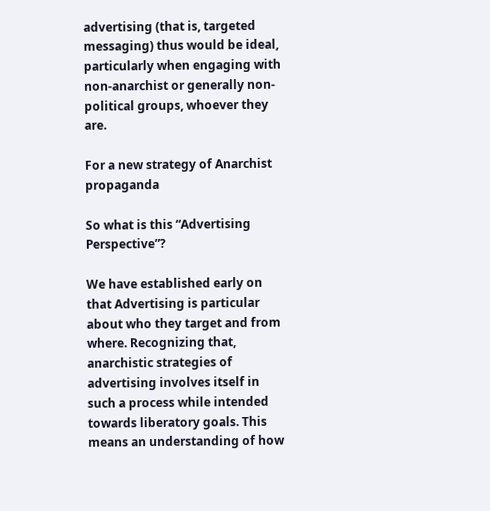advertising (that is, targeted messaging) thus would be ideal, particularly when engaging with non-anarchist or generally non-political groups, whoever they are.

For a new strategy of Anarchist propaganda

So what is this “Advertising Perspective”?

We have established early on that Advertising is particular about who they target and from where. Recognizing that, anarchistic strategies of advertising involves itself in such a process while intended towards liberatory goals. This means an understanding of how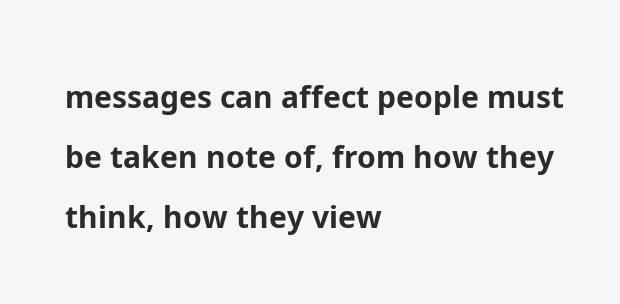messages can affect people must be taken note of, from how they think, how they view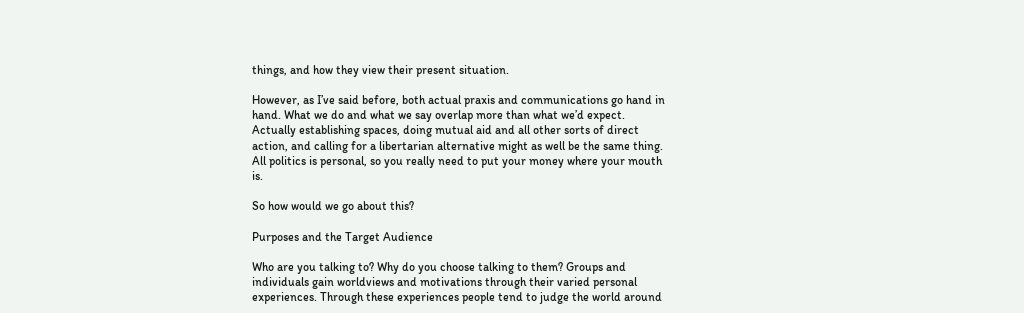things, and how they view their present situation.

However, as I’ve said before, both actual praxis and communications go hand in hand. What we do and what we say overlap more than what we’d expect. Actually establishing spaces, doing mutual aid and all other sorts of direct action, and calling for a libertarian alternative might as well be the same thing. All politics is personal, so you really need to put your money where your mouth is.

So how would we go about this?

Purposes and the Target Audience

Who are you talking to? Why do you choose talking to them? Groups and individuals gain worldviews and motivations through their varied personal experiences. Through these experiences people tend to judge the world around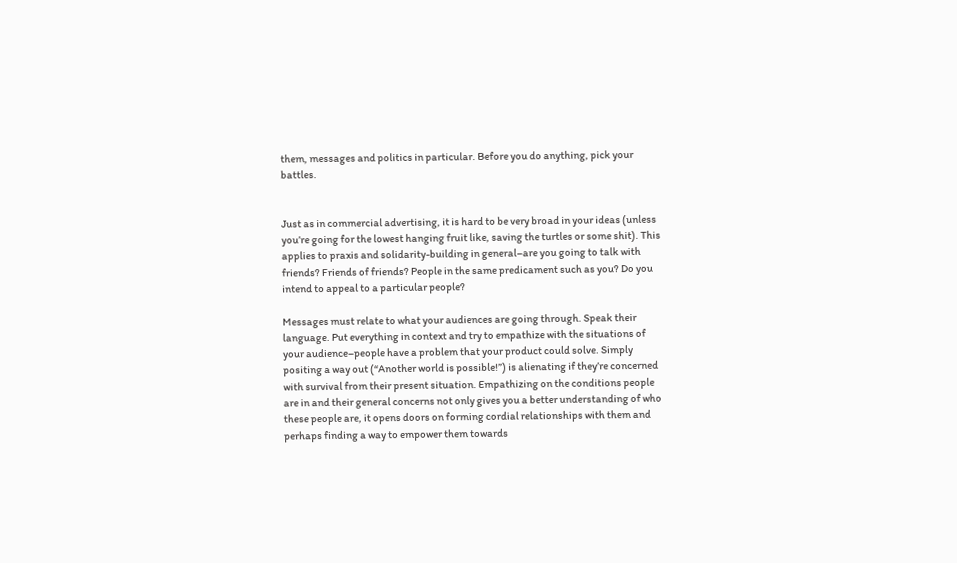them, messages and politics in particular. Before you do anything, pick your battles.


Just as in commercial advertising, it is hard to be very broad in your ideas (unless you’re going for the lowest hanging fruit like, saving the turtles or some shit). This applies to praxis and solidarity-building in general–are you going to talk with friends? Friends of friends? People in the same predicament such as you? Do you intend to appeal to a particular people?

Messages must relate to what your audiences are going through. Speak their language. Put everything in context and try to empathize with the situations of your audience–people have a problem that your product could solve. Simply positing a way out (“Another world is possible!”) is alienating if they’re concerned with survival from their present situation. Empathizing on the conditions people are in and their general concerns not only gives you a better understanding of who these people are, it opens doors on forming cordial relationships with them and perhaps finding a way to empower them towards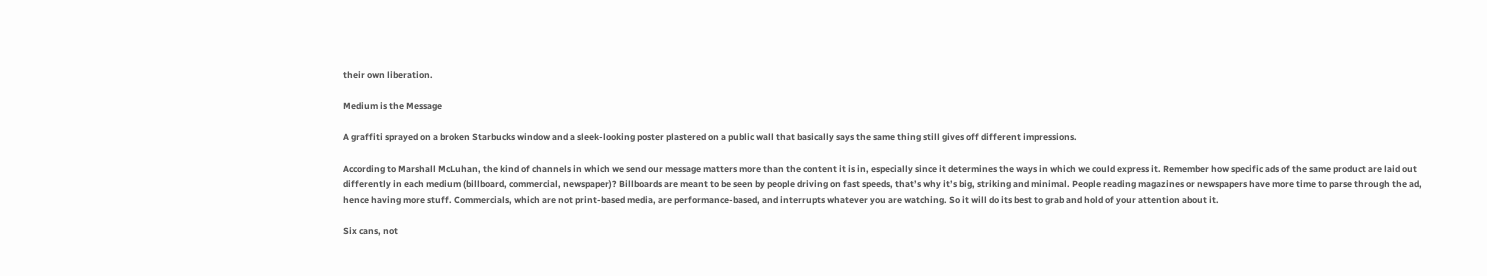their own liberation.

Medium is the Message

A graffiti sprayed on a broken Starbucks window and a sleek-looking poster plastered on a public wall that basically says the same thing still gives off different impressions.

According to Marshall McLuhan, the kind of channels in which we send our message matters more than the content it is in, especially since it determines the ways in which we could express it. Remember how specific ads of the same product are laid out differently in each medium (billboard, commercial, newspaper)? Billboards are meant to be seen by people driving on fast speeds, that’s why it’s big, striking and minimal. People reading magazines or newspapers have more time to parse through the ad, hence having more stuff. Commercials, which are not print-based media, are performance-based, and interrupts whatever you are watching. So it will do its best to grab and hold of your attention about it.

Six cans, not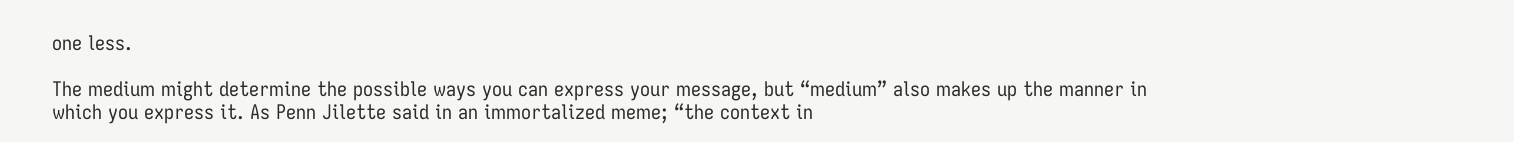one less.

The medium might determine the possible ways you can express your message, but “medium” also makes up the manner in which you express it. As Penn Jilette said in an immortalized meme; “the context in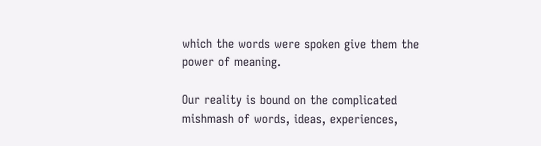which the words were spoken give them the power of meaning.

Our reality is bound on the complicated mishmash of words, ideas, experiences,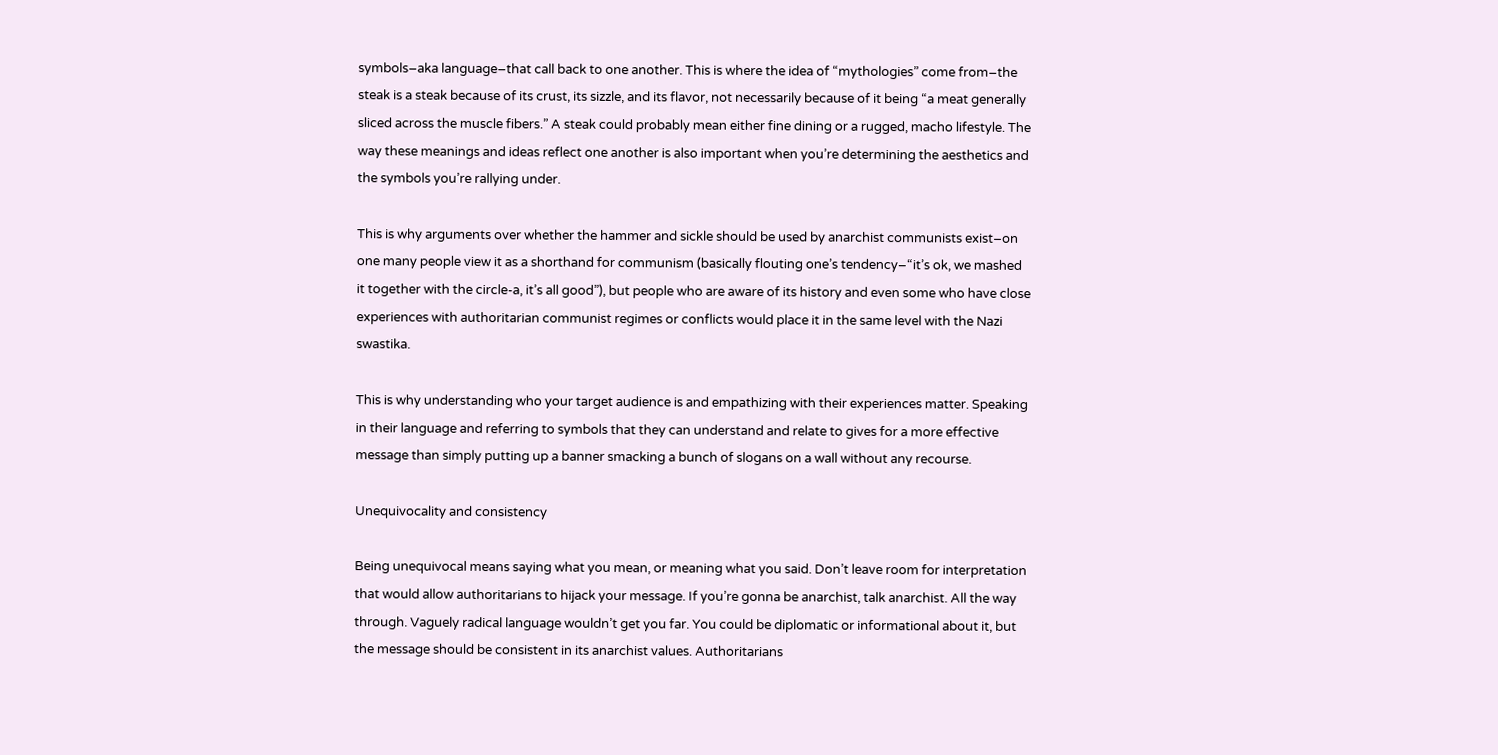symbols–aka language–that call back to one another. This is where the idea of “mythologies” come from–the steak is a steak because of its crust, its sizzle, and its flavor, not necessarily because of it being “a meat generally sliced across the muscle fibers.” A steak could probably mean either fine dining or a rugged, macho lifestyle. The way these meanings and ideas reflect one another is also important when you’re determining the aesthetics and the symbols you’re rallying under.

This is why arguments over whether the hammer and sickle should be used by anarchist communists exist–on one many people view it as a shorthand for communism (basically flouting one’s tendency–“it’s ok, we mashed it together with the circle-a, it’s all good”), but people who are aware of its history and even some who have close experiences with authoritarian communist regimes or conflicts would place it in the same level with the Nazi swastika.

This is why understanding who your target audience is and empathizing with their experiences matter. Speaking in their language and referring to symbols that they can understand and relate to gives for a more effective message than simply putting up a banner smacking a bunch of slogans on a wall without any recourse.

Unequivocality and consistency

Being unequivocal means saying what you mean, or meaning what you said. Don’t leave room for interpretation that would allow authoritarians to hijack your message. If you’re gonna be anarchist, talk anarchist. All the way through. Vaguely radical language wouldn’t get you far. You could be diplomatic or informational about it, but the message should be consistent in its anarchist values. Authoritarians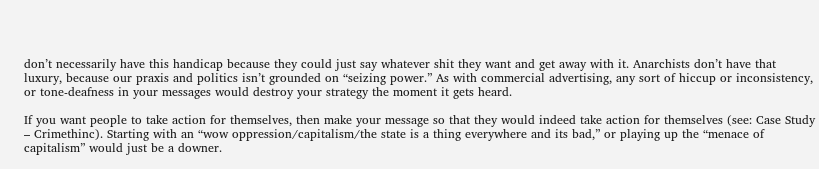don’t necessarily have this handicap because they could just say whatever shit they want and get away with it. Anarchists don’t have that luxury, because our praxis and politics isn’t grounded on “seizing power.” As with commercial advertising, any sort of hiccup or inconsistency, or tone-deafness in your messages would destroy your strategy the moment it gets heard.

If you want people to take action for themselves, then make your message so that they would indeed take action for themselves (see: Case Study – Crimethinc). Starting with an “wow oppression/capitalism/the state is a thing everywhere and its bad,” or playing up the “menace of capitalism” would just be a downer.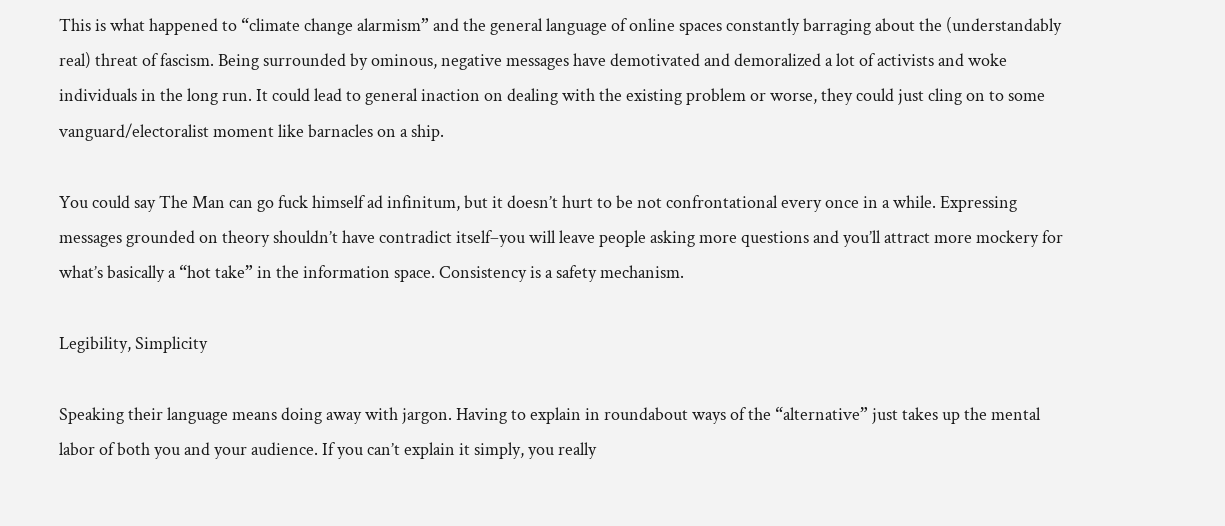This is what happened to “climate change alarmism” and the general language of online spaces constantly barraging about the (understandably real) threat of fascism. Being surrounded by ominous, negative messages have demotivated and demoralized a lot of activists and woke individuals in the long run. It could lead to general inaction on dealing with the existing problem or worse, they could just cling on to some vanguard/electoralist moment like barnacles on a ship.

You could say The Man can go fuck himself ad infinitum, but it doesn’t hurt to be not confrontational every once in a while. Expressing messages grounded on theory shouldn’t have contradict itself–you will leave people asking more questions and you’ll attract more mockery for what’s basically a “hot take” in the information space. Consistency is a safety mechanism.

Legibility, Simplicity

Speaking their language means doing away with jargon. Having to explain in roundabout ways of the “alternative” just takes up the mental labor of both you and your audience. If you can’t explain it simply, you really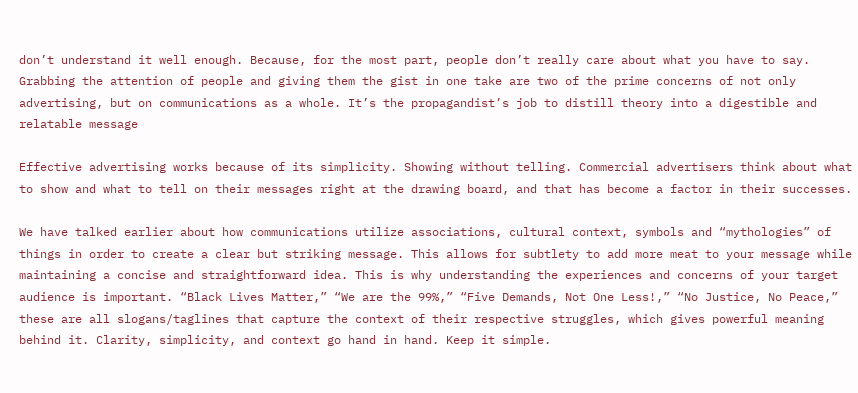don’t understand it well enough. Because, for the most part, people don’t really care about what you have to say. Grabbing the attention of people and giving them the gist in one take are two of the prime concerns of not only advertising, but on communications as a whole. It’s the propagandist’s job to distill theory into a digestible and relatable message

Effective advertising works because of its simplicity. Showing without telling. Commercial advertisers think about what to show and what to tell on their messages right at the drawing board, and that has become a factor in their successes.

We have talked earlier about how communications utilize associations, cultural context, symbols and “mythologies” of things in order to create a clear but striking message. This allows for subtlety to add more meat to your message while maintaining a concise and straightforward idea. This is why understanding the experiences and concerns of your target audience is important. “Black Lives Matter,” “We are the 99%,” “Five Demands, Not One Less!,” “No Justice, No Peace,” these are all slogans/taglines that capture the context of their respective struggles, which gives powerful meaning behind it. Clarity, simplicity, and context go hand in hand. Keep it simple.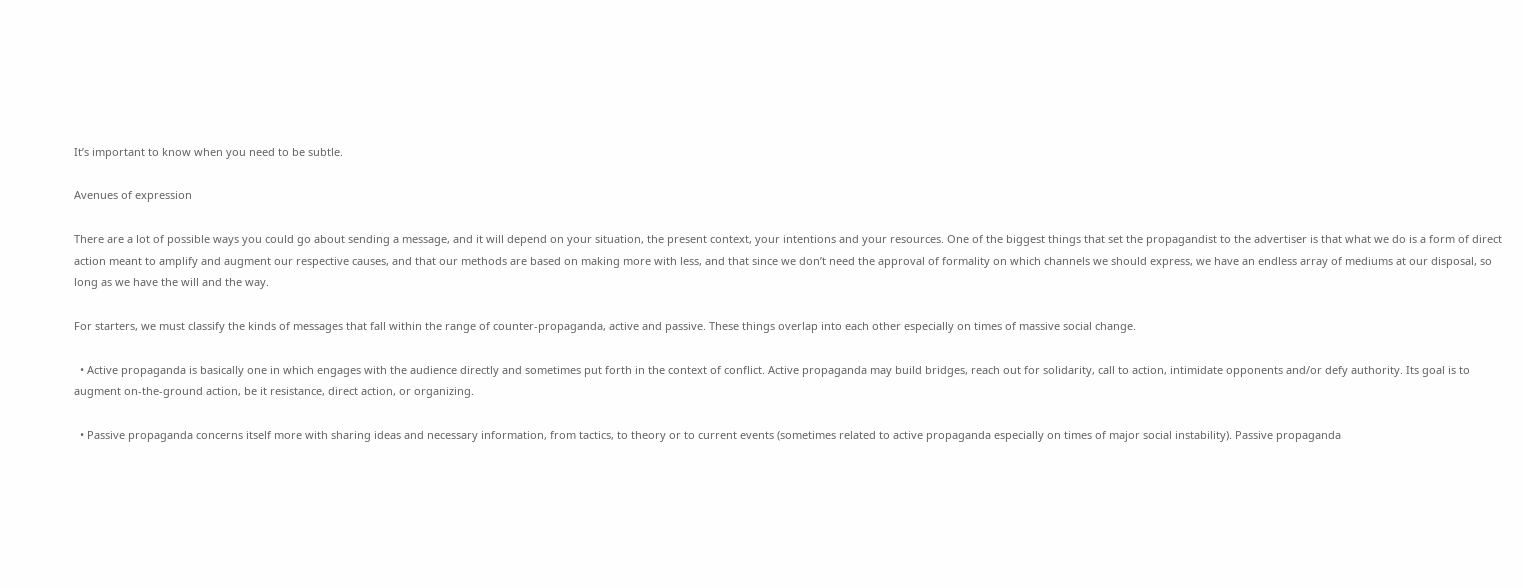It’s important to know when you need to be subtle.

Avenues of expression

There are a lot of possible ways you could go about sending a message, and it will depend on your situation, the present context, your intentions and your resources. One of the biggest things that set the propagandist to the advertiser is that what we do is a form of direct action meant to amplify and augment our respective causes, and that our methods are based on making more with less, and that since we don’t need the approval of formality on which channels we should express, we have an endless array of mediums at our disposal, so long as we have the will and the way.

For starters, we must classify the kinds of messages that fall within the range of counter-propaganda, active and passive. These things overlap into each other especially on times of massive social change.

  • Active propaganda is basically one in which engages with the audience directly and sometimes put forth in the context of conflict. Active propaganda may build bridges, reach out for solidarity, call to action, intimidate opponents and/or defy authority. Its goal is to augment on-the-ground action, be it resistance, direct action, or organizing.

  • Passive propaganda concerns itself more with sharing ideas and necessary information, from tactics, to theory or to current events (sometimes related to active propaganda especially on times of major social instability). Passive propaganda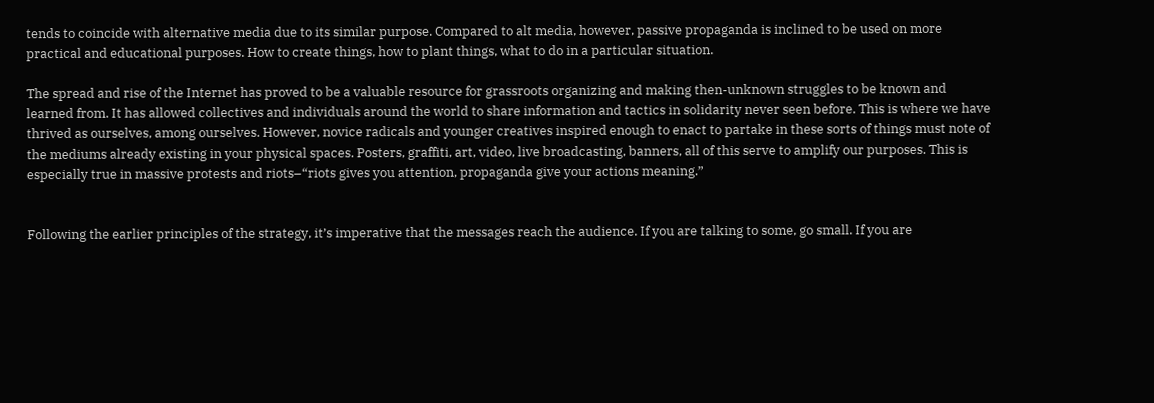tends to coincide with alternative media due to its similar purpose. Compared to alt media, however, passive propaganda is inclined to be used on more practical and educational purposes. How to create things, how to plant things, what to do in a particular situation.

The spread and rise of the Internet has proved to be a valuable resource for grassroots organizing and making then-unknown struggles to be known and learned from. It has allowed collectives and individuals around the world to share information and tactics in solidarity never seen before. This is where we have thrived as ourselves, among ourselves. However, novice radicals and younger creatives inspired enough to enact to partake in these sorts of things must note of the mediums already existing in your physical spaces. Posters, graffiti, art, video, live broadcasting, banners, all of this serve to amplify our purposes. This is especially true in massive protests and riots–“riots gives you attention, propaganda give your actions meaning.”


Following the earlier principles of the strategy, it’s imperative that the messages reach the audience. If you are talking to some, go small. If you are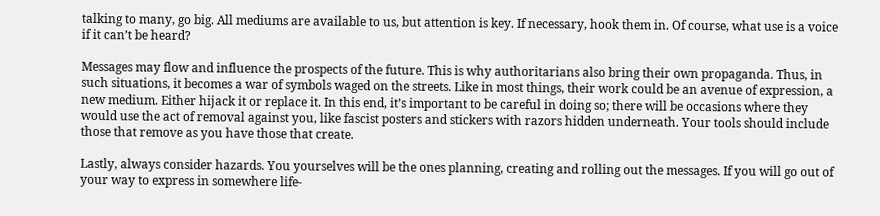talking to many, go big. All mediums are available to us, but attention is key. If necessary, hook them in. Of course, what use is a voice if it can’t be heard?

Messages may flow and influence the prospects of the future. This is why authoritarians also bring their own propaganda. Thus, in such situations, it becomes a war of symbols waged on the streets. Like in most things, their work could be an avenue of expression, a new medium. Either hijack it or replace it. In this end, it’s important to be careful in doing so; there will be occasions where they would use the act of removal against you, like fascist posters and stickers with razors hidden underneath. Your tools should include those that remove as you have those that create.

Lastly, always consider hazards. You yourselves will be the ones planning, creating and rolling out the messages. If you will go out of your way to express in somewhere life-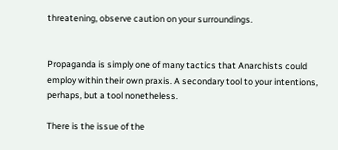threatening, observe caution on your surroundings.


Propaganda is simply one of many tactics that Anarchists could employ within their own praxis. A secondary tool to your intentions, perhaps, but a tool nonetheless.

There is the issue of the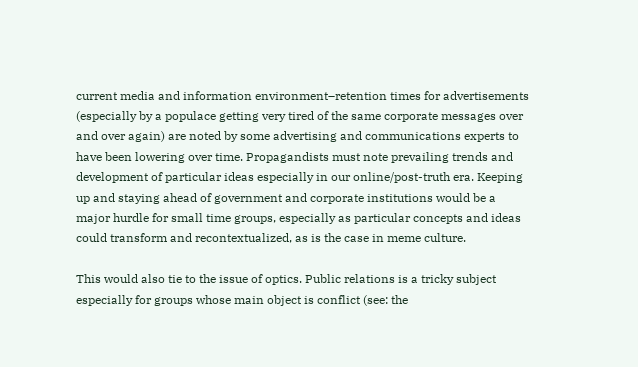current media and information environment–retention times for advertisements (especially by a populace getting very tired of the same corporate messages over and over again) are noted by some advertising and communications experts to have been lowering over time. Propagandists must note prevailing trends and development of particular ideas especially in our online/post-truth era. Keeping up and staying ahead of government and corporate institutions would be a major hurdle for small time groups, especially as particular concepts and ideas could transform and recontextualized, as is the case in meme culture.

This would also tie to the issue of optics. Public relations is a tricky subject especially for groups whose main object is conflict (see: the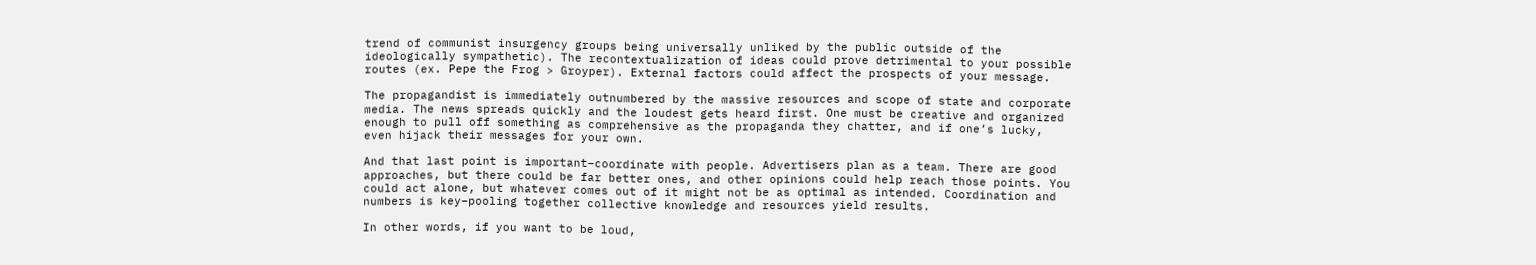trend of communist insurgency groups being universally unliked by the public outside of the ideologically sympathetic). The recontextualization of ideas could prove detrimental to your possible routes (ex. Pepe the Frog > Groyper). External factors could affect the prospects of your message.

The propagandist is immediately outnumbered by the massive resources and scope of state and corporate media. The news spreads quickly and the loudest gets heard first. One must be creative and organized enough to pull off something as comprehensive as the propaganda they chatter, and if one’s lucky, even hijack their messages for your own.

And that last point is important–coordinate with people. Advertisers plan as a team. There are good approaches, but there could be far better ones, and other opinions could help reach those points. You could act alone, but whatever comes out of it might not be as optimal as intended. Coordination and numbers is key–pooling together collective knowledge and resources yield results.

In other words, if you want to be loud,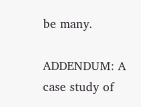be many.

ADDENDUM: A case study of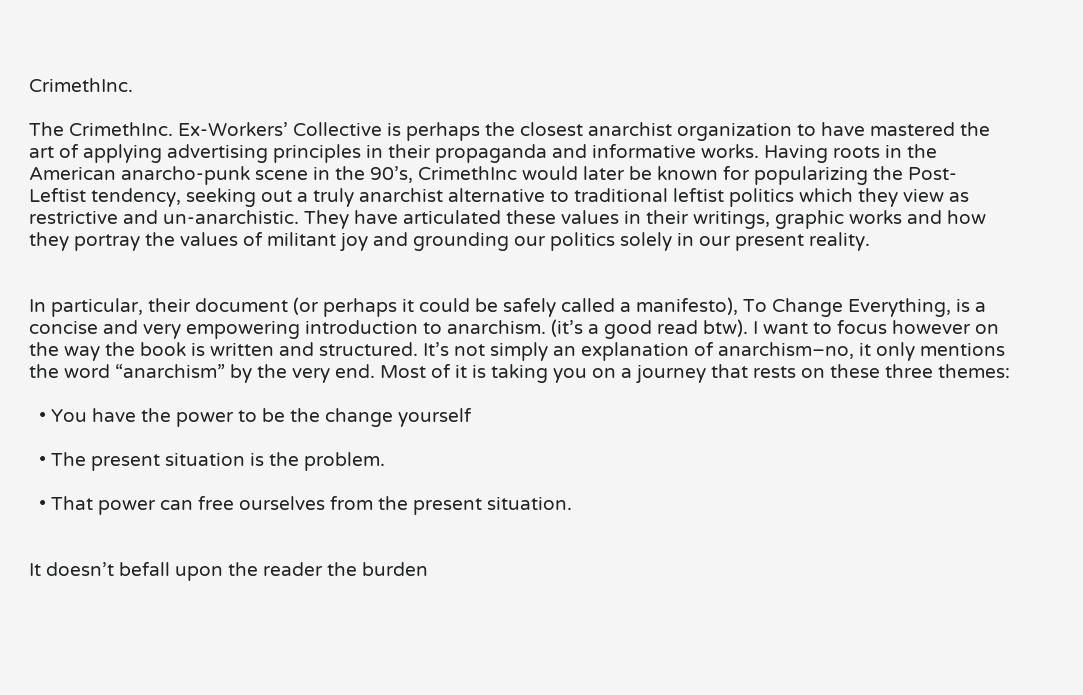CrimethInc.

The CrimethInc. Ex-Workers’ Collective is perhaps the closest anarchist organization to have mastered the art of applying advertising principles in their propaganda and informative works. Having roots in the American anarcho-punk scene in the 90’s, CrimethInc would later be known for popularizing the Post-Leftist tendency, seeking out a truly anarchist alternative to traditional leftist politics which they view as restrictive and un-anarchistic. They have articulated these values in their writings, graphic works and how they portray the values of militant joy and grounding our politics solely in our present reality.


In particular, their document (or perhaps it could be safely called a manifesto), To Change Everything, is a concise and very empowering introduction to anarchism. (it’s a good read btw). I want to focus however on the way the book is written and structured. It’s not simply an explanation of anarchism–no, it only mentions the word “anarchism” by the very end. Most of it is taking you on a journey that rests on these three themes:

  • You have the power to be the change yourself

  • The present situation is the problem.

  • That power can free ourselves from the present situation.


It doesn’t befall upon the reader the burden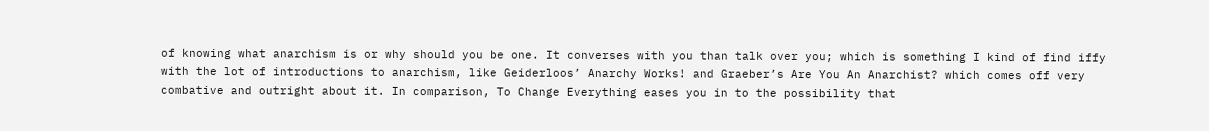of knowing what anarchism is or why should you be one. It converses with you than talk over you; which is something I kind of find iffy with the lot of introductions to anarchism, like Geiderloos’ Anarchy Works! and Graeber’s Are You An Anarchist? which comes off very combative and outright about it. In comparison, To Change Everything eases you in to the possibility that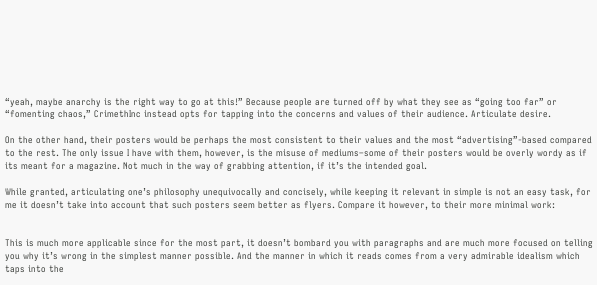“yeah, maybe anarchy is the right way to go at this!” Because people are turned off by what they see as “going too far” or “fomenting chaos,” CrimethInc instead opts for tapping into the concerns and values of their audience. Articulate desire.

On the other hand, their posters would be perhaps the most consistent to their values and the most “advertising”-based compared to the rest. The only issue I have with them, however, is the misuse of mediums–some of their posters would be overly wordy as if its meant for a magazine. Not much in the way of grabbing attention, if it’s the intended goal.

While granted, articulating one’s philosophy unequivocally and concisely, while keeping it relevant in simple is not an easy task, for me it doesn’t take into account that such posters seem better as flyers. Compare it however, to their more minimal work:


This is much more applicable since for the most part, it doesn’t bombard you with paragraphs and are much more focused on telling you why it’s wrong in the simplest manner possible. And the manner in which it reads comes from a very admirable idealism which taps into the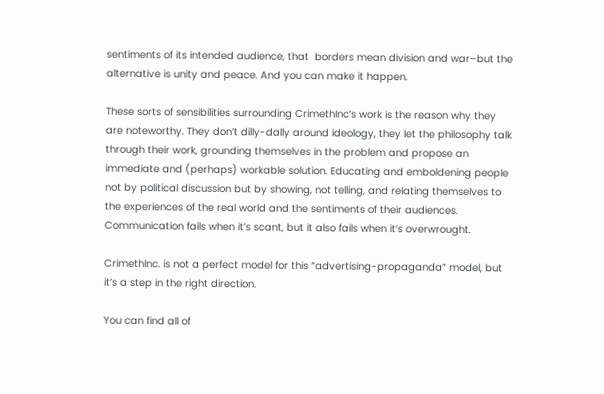sentiments of its intended audience, that  borders mean division and war–but the alternative is unity and peace. And you can make it happen.

These sorts of sensibilities surrounding CrimethInc’s work is the reason why they are noteworthy. They don’t dilly-dally around ideology, they let the philosophy talk through their work, grounding themselves in the problem and propose an immediate and (perhaps) workable solution. Educating and emboldening people not by political discussion but by showing, not telling, and relating themselves to the experiences of the real world and the sentiments of their audiences. Communication fails when it’s scant, but it also fails when it’s overwrought.

CrimethInc. is not a perfect model for this “advertising-propaganda” model, but it’s a step in the right direction.

You can find all of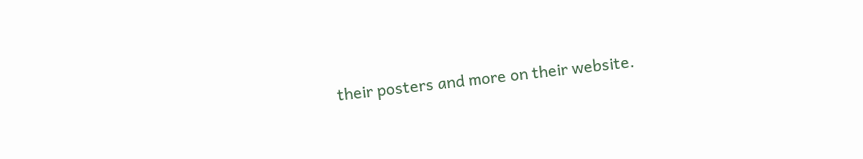their posters and more on their website.